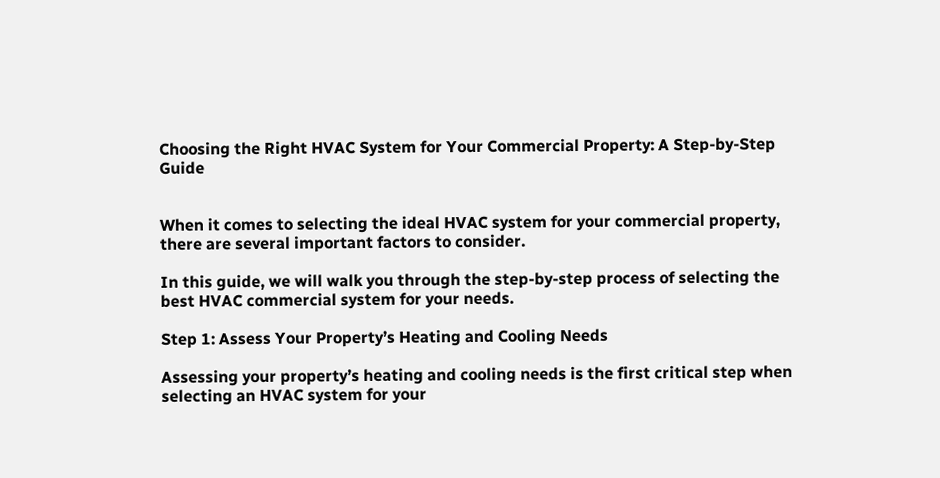Choosing the Right HVAC System for Your Commercial Property: A Step-by-Step Guide


When it comes to selecting the ideal HVAC system for your commercial property, there are several important factors to consider.

In this guide, we will walk you through the step-by-step process of selecting the best HVAC commercial system for your needs.

Step 1: Assess Your Property’s Heating and Cooling Needs

Assessing your property’s heating and cooling needs is the first critical step when selecting an HVAC system for your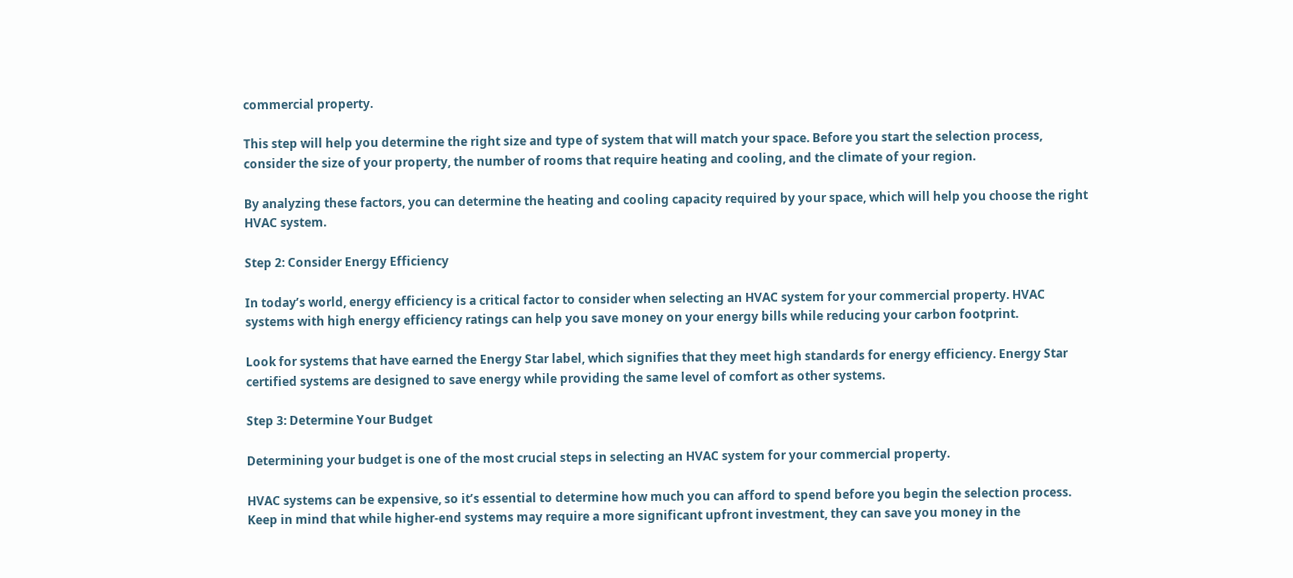commercial property.

This step will help you determine the right size and type of system that will match your space. Before you start the selection process, consider the size of your property, the number of rooms that require heating and cooling, and the climate of your region.

By analyzing these factors, you can determine the heating and cooling capacity required by your space, which will help you choose the right HVAC system.

Step 2: Consider Energy Efficiency

In today’s world, energy efficiency is a critical factor to consider when selecting an HVAC system for your commercial property. HVAC systems with high energy efficiency ratings can help you save money on your energy bills while reducing your carbon footprint.

Look for systems that have earned the Energy Star label, which signifies that they meet high standards for energy efficiency. Energy Star certified systems are designed to save energy while providing the same level of comfort as other systems.

Step 3: Determine Your Budget

Determining your budget is one of the most crucial steps in selecting an HVAC system for your commercial property.

HVAC systems can be expensive, so it’s essential to determine how much you can afford to spend before you begin the selection process. Keep in mind that while higher-end systems may require a more significant upfront investment, they can save you money in the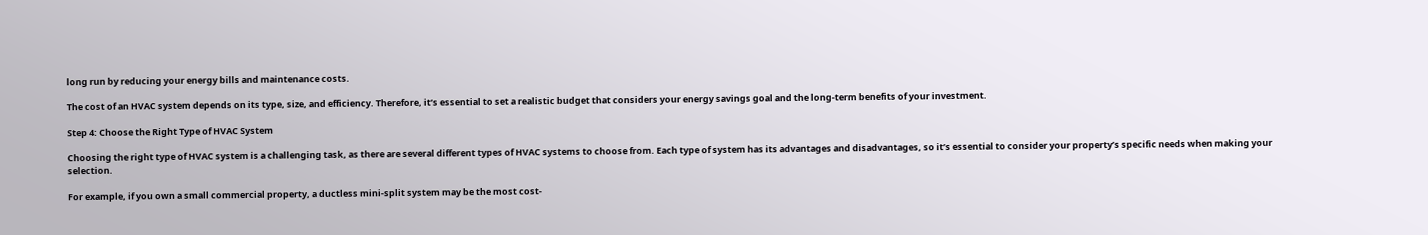long run by reducing your energy bills and maintenance costs.

The cost of an HVAC system depends on its type, size, and efficiency. Therefore, it’s essential to set a realistic budget that considers your energy savings goal and the long-term benefits of your investment.

Step 4: Choose the Right Type of HVAC System

Choosing the right type of HVAC system is a challenging task, as there are several different types of HVAC systems to choose from. Each type of system has its advantages and disadvantages, so it’s essential to consider your property’s specific needs when making your selection.

For example, if you own a small commercial property, a ductless mini-split system may be the most cost-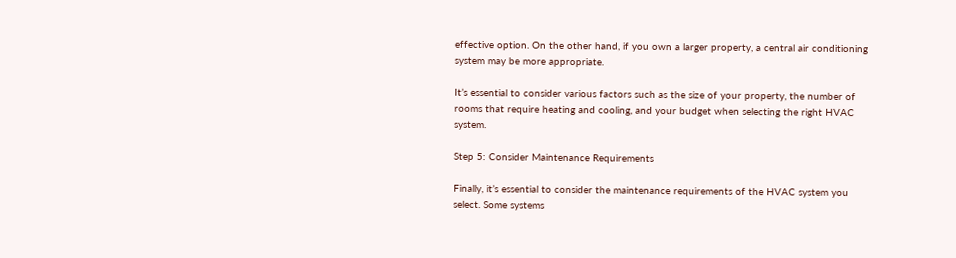effective option. On the other hand, if you own a larger property, a central air conditioning system may be more appropriate.

It’s essential to consider various factors such as the size of your property, the number of rooms that require heating and cooling, and your budget when selecting the right HVAC system.

Step 5: Consider Maintenance Requirements

Finally, it’s essential to consider the maintenance requirements of the HVAC system you select. Some systems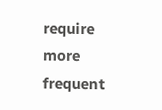require more frequent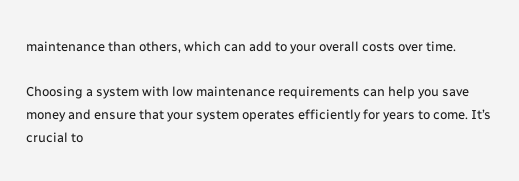maintenance than others, which can add to your overall costs over time.

Choosing a system with low maintenance requirements can help you save money and ensure that your system operates efficiently for years to come. It’s crucial to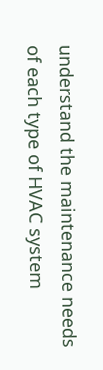understand the maintenance needs of each type of HVAC system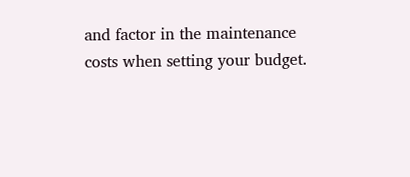and factor in the maintenance costs when setting your budget.